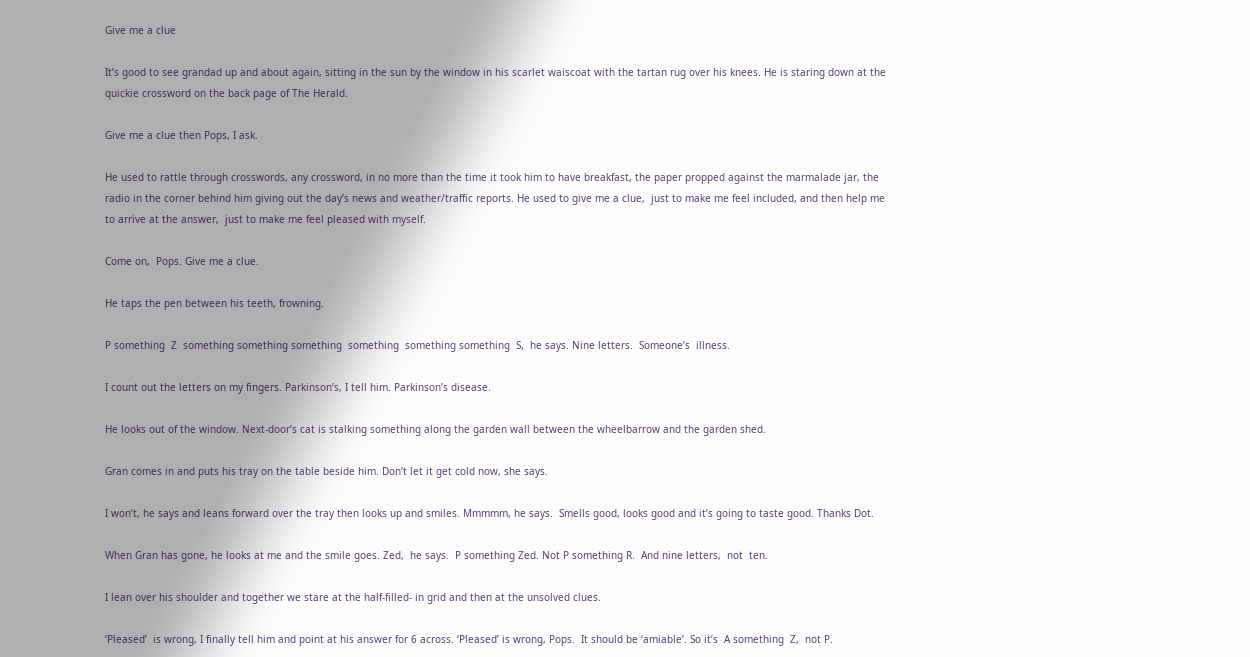Give me a clue

It’s good to see grandad up and about again, sitting in the sun by the window in his scarlet waiscoat with the tartan rug over his knees. He is staring down at the quickie crossword on the back page of The Herald.

Give me a clue then Pops, I ask.

He used to rattle through crosswords, any crossword, in no more than the time it took him to have breakfast, the paper propped against the marmalade jar, the radio in the corner behind him giving out the day’s news and weather/traffic reports. He used to give me a clue,  just to make me feel included, and then help me to arrive at the answer,  just to make me feel pleased with myself.

Come on,  Pops. Give me a clue.

He taps the pen between his teeth, frowning.

P something  Z  something something something  something  something something  S,  he says. Nine letters.  Someone’s  illness.

I count out the letters on my fingers. Parkinson’s, I tell him. Parkinson’s disease.

He looks out of the window. Next-door’s cat is stalking something along the garden wall between the wheelbarrow and the garden shed.

Gran comes in and puts his tray on the table beside him. Don’t let it get cold now, she says.

I won’t, he says and leans forward over the tray then looks up and smiles. Mmmmm, he says.  Smells good, looks good and it’s going to taste good. Thanks Dot.

When Gran has gone, he looks at me and the smile goes. Zed,  he says.  P something Zed. Not P something R.  And nine letters,  not  ten.

I lean over his shoulder and together we stare at the half-filled- in grid and then at the unsolved clues.

‘Pleased’  is wrong, I finally tell him and point at his answer for 6 across. ‘Pleased’ is wrong, Pops.  It should be ‘amiable’. So it’s  A something  Z,  not P.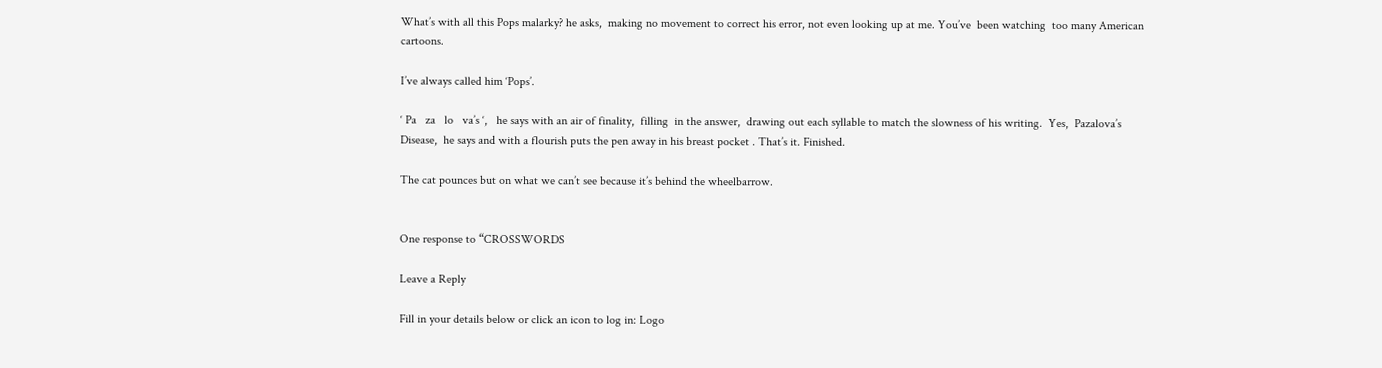What’s with all this Pops malarky? he asks,  making no movement to correct his error, not even looking up at me. You’ve  been watching  too many American cartoons.

I’ve always called him ‘Pops’.

‘ Pa   za   lo   va’s ‘,   he says with an air of finality,  filling  in the answer,  drawing out each syllable to match the slowness of his writing.  Yes,  Pazalova’s  Disease,  he says and with a flourish puts the pen away in his breast pocket . That’s it. Finished.

The cat pounces but on what we can’t see because it’s behind the wheelbarrow.


One response to “CROSSWORDS

Leave a Reply

Fill in your details below or click an icon to log in: Logo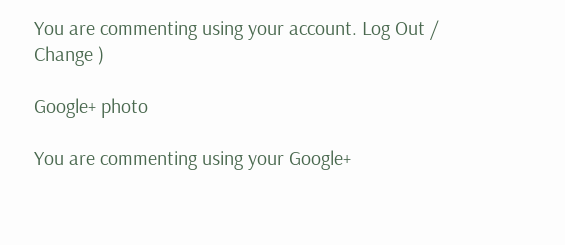You are commenting using your account. Log Out /  Change )

Google+ photo

You are commenting using your Google+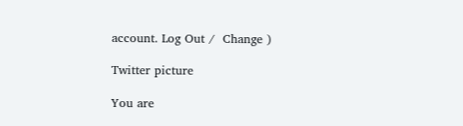account. Log Out /  Change )

Twitter picture

You are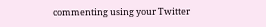commenting using your Twitter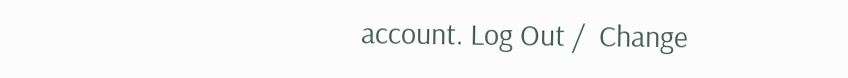account. Log Out /  Change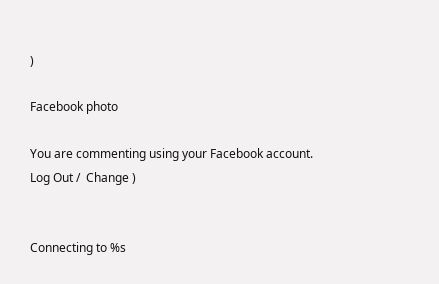)

Facebook photo

You are commenting using your Facebook account. Log Out /  Change )


Connecting to %s